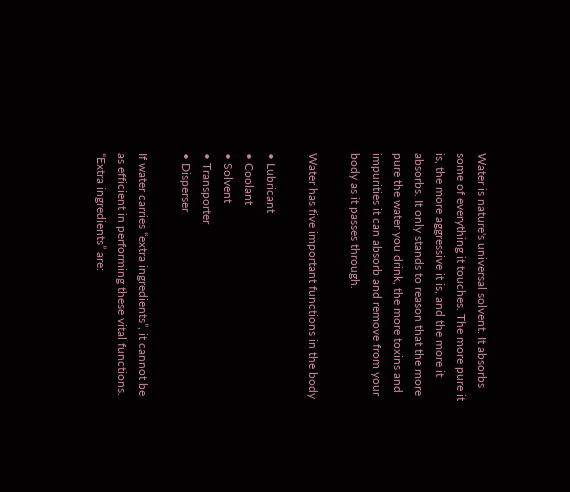Water is nature's universal solvent. It absorbs some of everything it touches. The more pure it is, the more aggressive it is, and the more it absorbs. It only stands to reason that the more pure the water you drink, the more toxins and impurities it can absorb and remove from your body as it passes through.

Water has five important functions in the body

• Lubricant
• Coolant
• Solvent
• Transporter
• Disperser

If water carries “extra ingredients”, it cannot be as efficient in performing these vital functions. “Extra ingredients” are: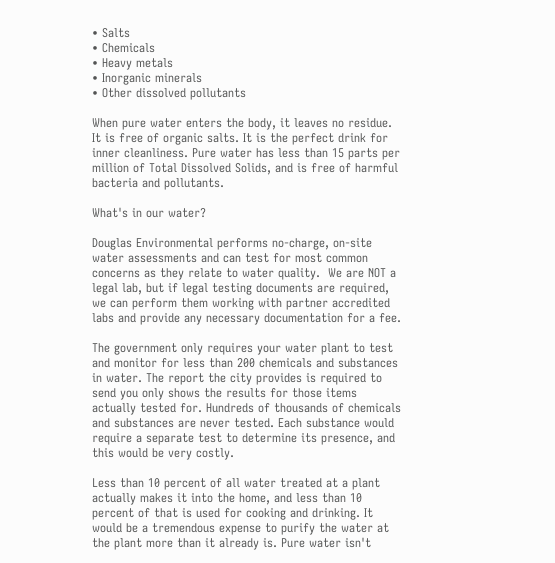• Salts
• Chemicals
• Heavy metals
• Inorganic minerals
• Other dissolved pollutants

When pure water enters the body, it leaves no residue. It is free of organic salts. It is the perfect drink for inner cleanliness. Pure water has less than 15 parts per million of Total Dissolved Solids, and is free of harmful bacteria and pollutants.

What's in our water?

Douglas Environmental performs no-charge, on-site water assessments and can test for most common concerns as they relate to water quality.  We are NOT a legal lab, but if legal testing documents are required, we can perform them working with partner accredited labs and provide any necessary documentation for a fee.

The government only requires your water plant to test and monitor for less than 200 chemicals and substances in water. The report the city provides is required to send you only shows the results for those items actually tested for. Hundreds of thousands of chemicals and substances are never tested. Each substance would require a separate test to determine its presence, and this would be very costly.

Less than 10 percent of all water treated at a plant actually makes it into the home, and less than 10 percent of that is used for cooking and drinking. It would be a tremendous expense to purify the water at the plant more than it already is. Pure water isn't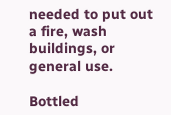needed to put out a fire, wash buildings, or general use.

Bottled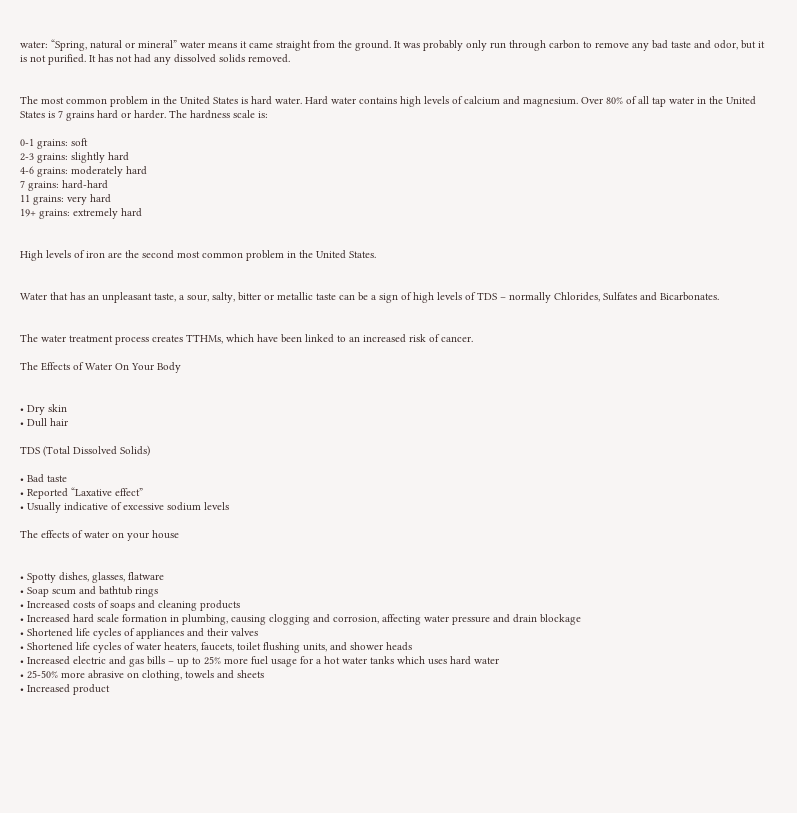water: “Spring, natural or mineral” water means it came straight from the ground. It was probably only run through carbon to remove any bad taste and odor, but it is not purified. It has not had any dissolved solids removed.


The most common problem in the United States is hard water. Hard water contains high levels of calcium and magnesium. Over 80% of all tap water in the United States is 7 grains hard or harder. The hardness scale is:

0-1 grains: soft
2-3 grains: slightly hard
4-6 grains: moderately hard
7 grains: hard-hard
11 grains: very hard
19+ grains: extremely hard


High levels of iron are the second most common problem in the United States.


Water that has an unpleasant taste, a sour, salty, bitter or metallic taste can be a sign of high levels of TDS – normally Chlorides, Sulfates and Bicarbonates.


The water treatment process creates TTHMs, which have been linked to an increased risk of cancer.

The Effects of Water On Your Body


• Dry skin
• Dull hair

TDS (Total Dissolved Solids)

• Bad taste
• Reported “Laxative effect”
• Usually indicative of excessive sodium levels

The effects of water on your house


• Spotty dishes, glasses, flatware
• Soap scum and bathtub rings
• Increased costs of soaps and cleaning products
• Increased hard scale formation in plumbing, causing clogging and corrosion, affecting water pressure and drain blockage
• Shortened life cycles of appliances and their valves
• Shortened life cycles of water heaters, faucets, toilet flushing units, and shower heads
• Increased electric and gas bills – up to 25% more fuel usage for a hot water tanks which uses hard water
• 25-50% more abrasive on clothing, towels and sheets
• Increased product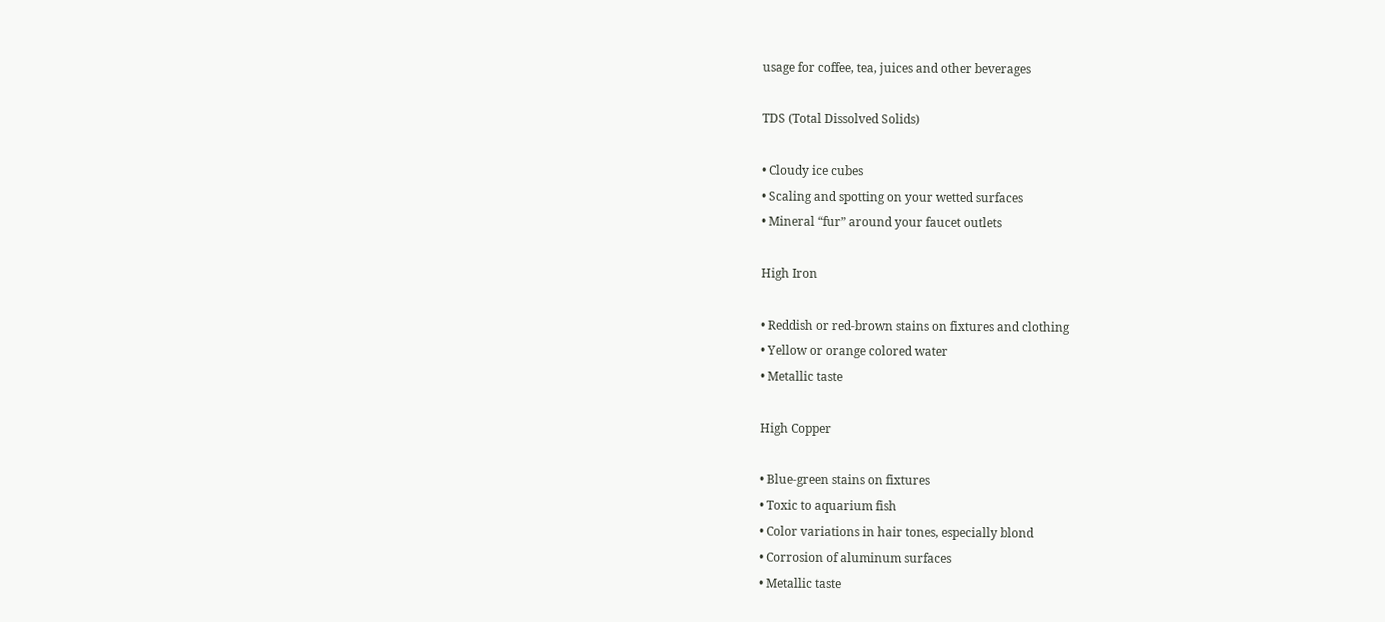usage for coffee, tea, juices and other beverages

TDS (Total Dissolved Solids)

• Cloudy ice cubes
• Scaling and spotting on your wetted surfaces
• Mineral “fur” around your faucet outlets

High Iron

• Reddish or red-brown stains on fixtures and clothing
• Yellow or orange colored water
• Metallic taste

High Copper

• Blue-green stains on fixtures
• Toxic to aquarium fish
• Color variations in hair tones, especially blond
• Corrosion of aluminum surfaces
• Metallic taste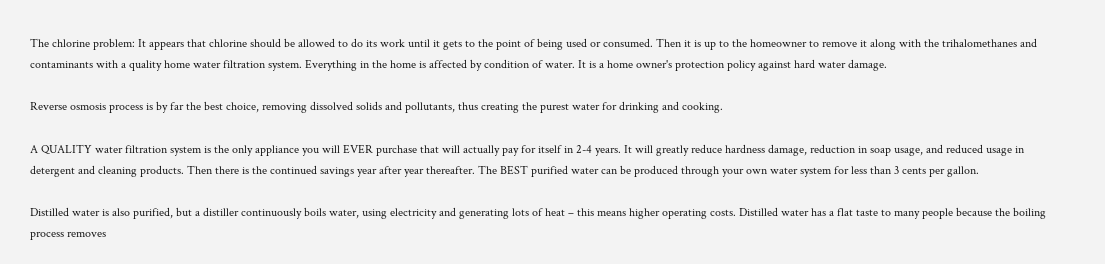The chlorine problem: It appears that chlorine should be allowed to do its work until it gets to the point of being used or consumed. Then it is up to the homeowner to remove it along with the trihalomethanes and contaminants with a quality home water filtration system. Everything in the home is affected by condition of water. It is a home owner's protection policy against hard water damage.

Reverse osmosis process is by far the best choice, removing dissolved solids and pollutants, thus creating the purest water for drinking and cooking.

A QUALITY water filtration system is the only appliance you will EVER purchase that will actually pay for itself in 2-4 years. It will greatly reduce hardness damage, reduction in soap usage, and reduced usage in detergent and cleaning products. Then there is the continued savings year after year thereafter. The BEST purified water can be produced through your own water system for less than 3 cents per gallon.

Distilled water is also purified, but a distiller continuously boils water, using electricity and generating lots of heat – this means higher operating costs. Distilled water has a flat taste to many people because the boiling process removes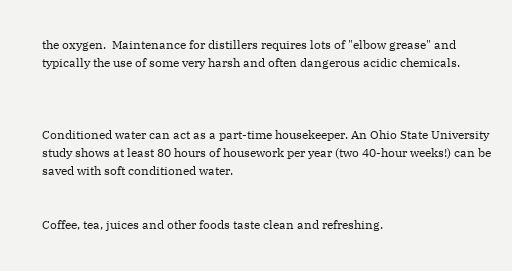the oxygen.  Maintenance for distillers requires lots of "elbow grease" and typically the use of some very harsh and often dangerous acidic chemicals.



Conditioned water can act as a part-time housekeeper. An Ohio State University study shows at least 80 hours of housework per year (two 40-hour weeks!) can be saved with soft conditioned water.


Coffee, tea, juices and other foods taste clean and refreshing.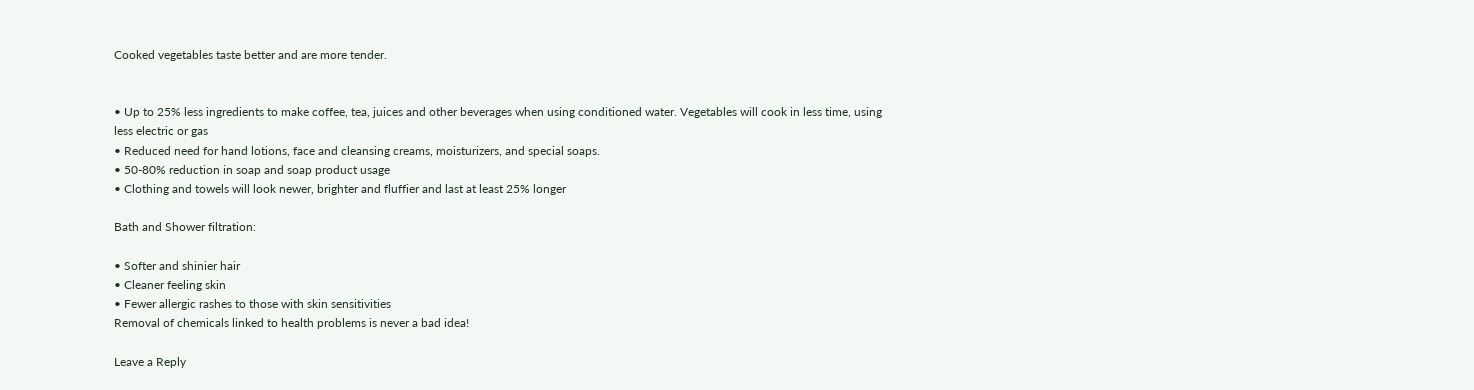Cooked vegetables taste better and are more tender.


• Up to 25% less ingredients to make coffee, tea, juices and other beverages when using conditioned water. Vegetables will cook in less time, using less electric or gas
• Reduced need for hand lotions, face and cleansing creams, moisturizers, and special soaps.
• 50-80% reduction in soap and soap product usage
• Clothing and towels will look newer, brighter and fluffier and last at least 25% longer

Bath and Shower filtration:

• Softer and shinier hair
• Cleaner feeling skin
• Fewer allergic rashes to those with skin sensitivities
Removal of chemicals linked to health problems is never a bad idea!

Leave a Reply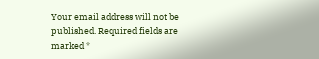Your email address will not be published. Required fields are marked *